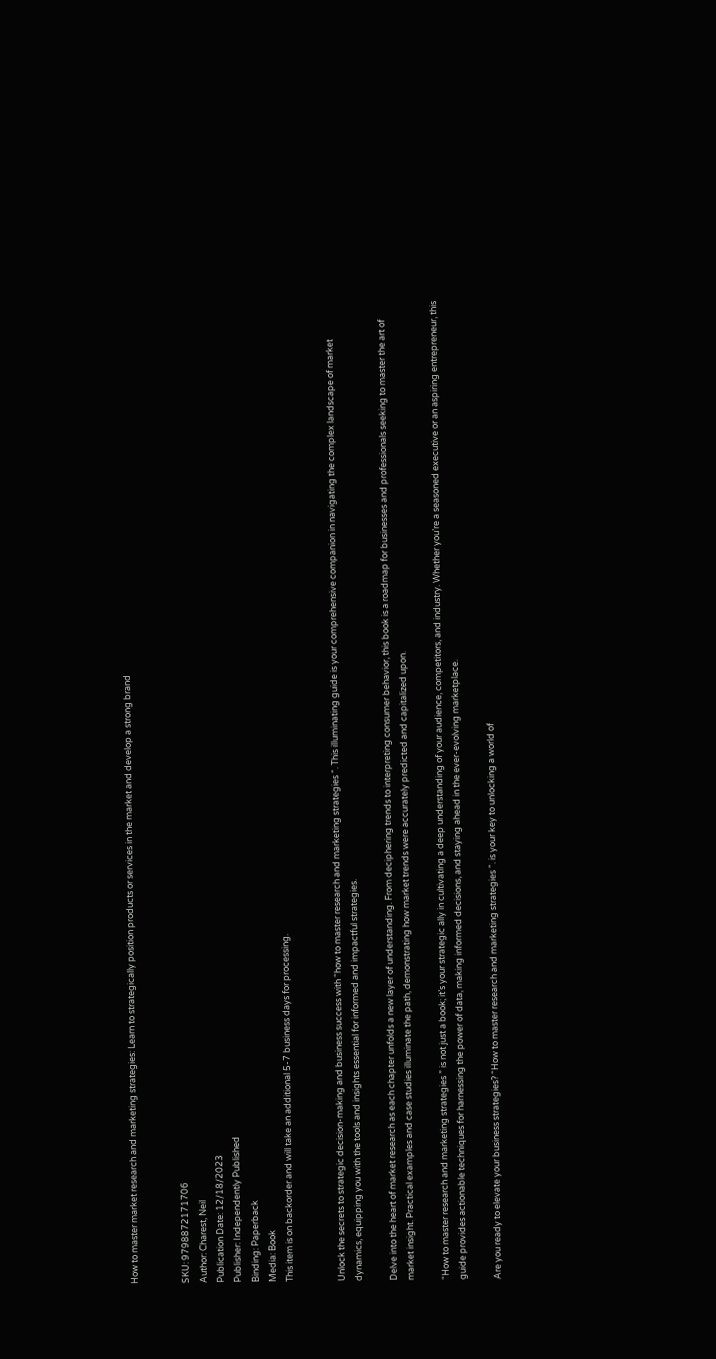How to master market research and marketing strategies: Learn to strategically position products or services in the market and develop a strong brand


SKU: 9798872171706
Author: Charest, Neil
Publication Date: 12/18/2023
Publisher: Independently Published
Binding: Paperback
Media: Book
This item is on backorder and will take an additional 5-7 business days for processing.


Unlock the secrets to strategic decision-making and business success with “how to master research and marketing strategies “. This illuminating guide is your comprehensive companion in navigating the complex landscape of market dynamics, equipping you with the tools and insights essential for informed and impactful strategies.

Delve into the heart of market research as each chapter unfolds a new layer of understanding. From deciphering trends to interpreting consumer behavior, this book is a roadmap for businesses and professionals seeking to master the art of market insight. Practical examples and case studies illuminate the path, demonstrating how market trends were accurately predicted and capitalized upon.

“How to master research and marketing strategies ” is not just a book; it’s your strategic ally in cultivating a deep understanding of your audience, competitors, and industry. Whether you’re a seasoned executive or an aspiring entrepreneur, this guide provides actionable techniques for harnessing the power of data, making informed decisions, and staying ahead in the ever-evolving marketplace.

Are you ready to elevate your business strategies? “How to master research and marketing strategies “. is your key to unlocking a world of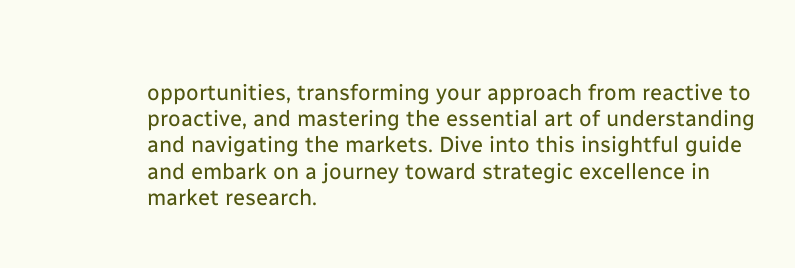opportunities, transforming your approach from reactive to proactive, and mastering the essential art of understanding and navigating the markets. Dive into this insightful guide and embark on a journey toward strategic excellence in market research.